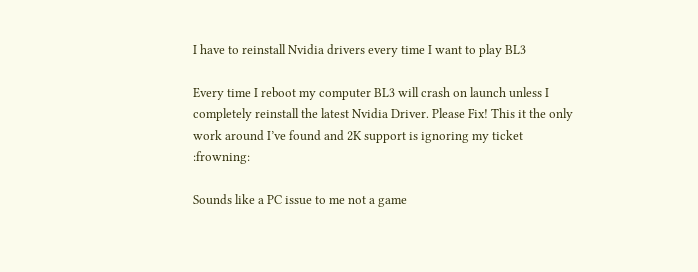I have to reinstall Nvidia drivers every time I want to play BL3

Every time I reboot my computer BL3 will crash on launch unless I completely reinstall the latest Nvidia Driver. Please Fix! This it the only work around I’ve found and 2K support is ignoring my ticket :frowning:

Sounds like a PC issue to me not a game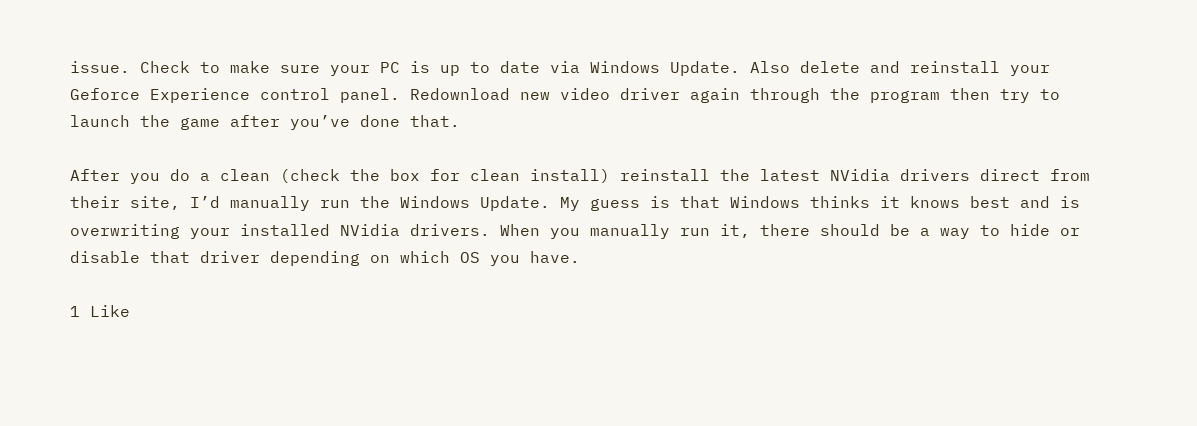issue. Check to make sure your PC is up to date via Windows Update. Also delete and reinstall your Geforce Experience control panel. Redownload new video driver again through the program then try to launch the game after you’ve done that.

After you do a clean (check the box for clean install) reinstall the latest NVidia drivers direct from their site, I’d manually run the Windows Update. My guess is that Windows thinks it knows best and is overwriting your installed NVidia drivers. When you manually run it, there should be a way to hide or disable that driver depending on which OS you have.

1 Like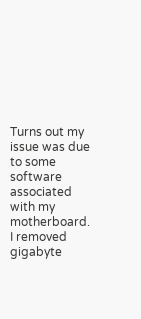Turns out my issue was due to some software associated with my motherboard. I removed gigabyte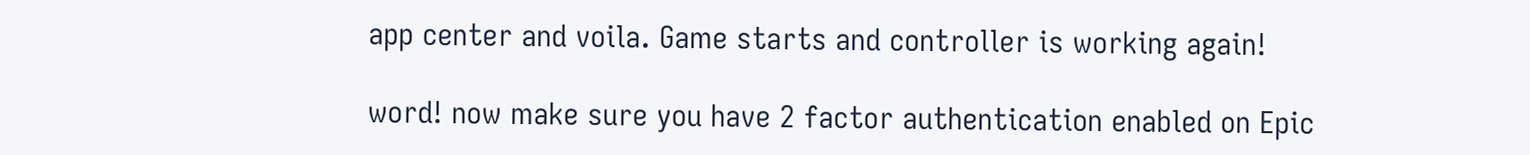app center and voila. Game starts and controller is working again!

word! now make sure you have 2 factor authentication enabled on Epic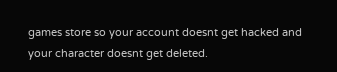games store so your account doesnt get hacked and your character doesnt get deleted.